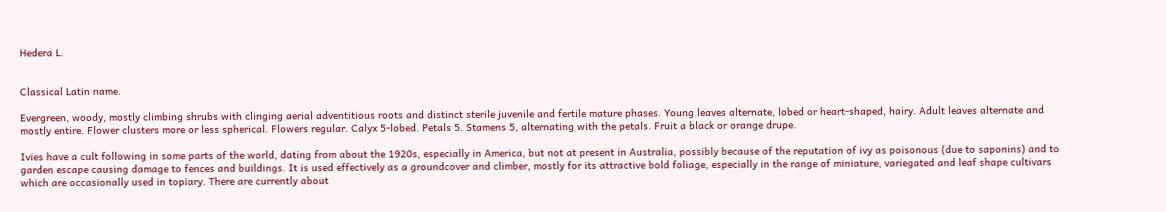Hedera L.


Classical Latin name.

Evergreen, woody, mostly climbing shrubs with clinging aerial adventitious roots and distinct sterile juvenile and fertile mature phases. Young leaves alternate, lobed or heart-shaped, hairy. Adult leaves alternate and mostly entire. Flower clusters more or less spherical. Flowers regular. Calyx 5-lobed. Petals 5. Stamens 5, alternating with the petals. Fruit a black or orange drupe.

Ivies have a cult following in some parts of the world, dating from about the 1920s, especially in America, but not at present in Australia, possibly because of the reputation of ivy as poisonous (due to saponins) and to garden escape causing damage to fences and buildings. It is used effectively as a groundcover and climber, mostly for its attractive bold foliage, especially in the range of miniature, variegated and leaf shape cultivars which are occasionally used in topiary. There are currently about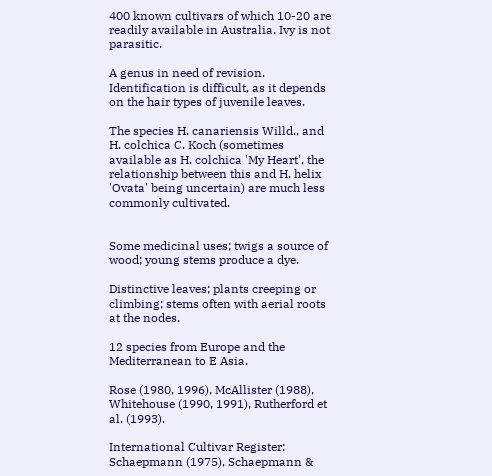400 known cultivars of which 10-20 are readily available in Australia. Ivy is not parasitic.

A genus in need of revision. Identification is difficult, as it depends on the hair types of juvenile leaves.

The species H. canariensis Willd., and H. colchica C. Koch (sometimes available as H. colchica 'My Heart', the relationship between this and H. helix 'Ovata' being uncertain) are much less commonly cultivated.


Some medicinal uses; twigs a source of wood; young stems produce a dye.

Distinctive leaves; plants creeping or climbing; stems often with aerial roots at the nodes.

12 species from Europe and the Mediterranean to E Asia.

Rose (1980, 1996), McAllister (1988), Whitehouse (1990, 1991), Rutherford et al. (1993).

International Cultivar Register: Schaepmann (1975), Schaepmann &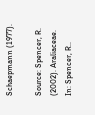Schaepmann (1977).

Source: Spencer, R. (2002). Araliaceae. In: Spencer, R..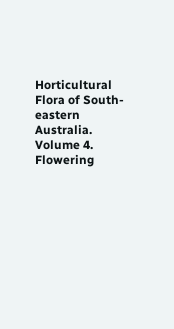Horticultural Flora of South-eastern Australia. Volume 4. Flowering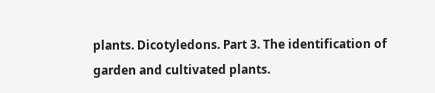plants. Dicotyledons. Part 3. The identification of garden and cultivated plants.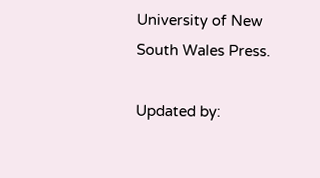University of New South Wales Press.

Updated by: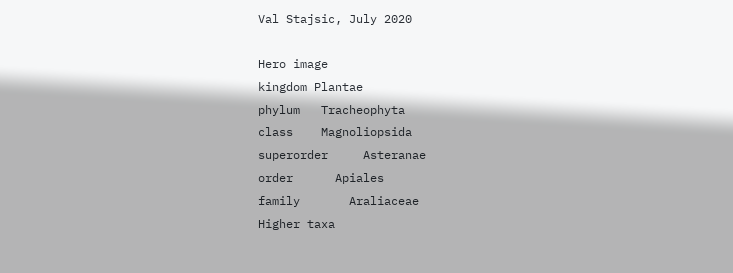Val Stajsic, July 2020

Hero image
kingdom Plantae
phylum   Tracheophyta
class    Magnoliopsida
superorder     Asteranae
order      Apiales
family       Araliaceae
Higher taxa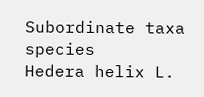Subordinate taxa
species         Hedera helix L.